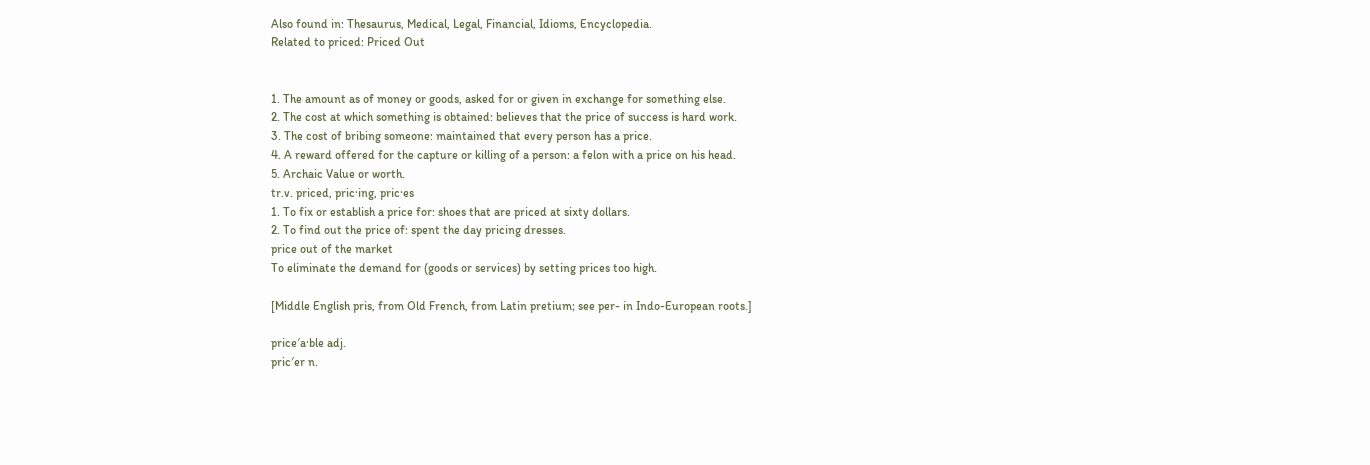Also found in: Thesaurus, Medical, Legal, Financial, Idioms, Encyclopedia.
Related to priced: Priced Out


1. The amount as of money or goods, asked for or given in exchange for something else.
2. The cost at which something is obtained: believes that the price of success is hard work.
3. The cost of bribing someone: maintained that every person has a price.
4. A reward offered for the capture or killing of a person: a felon with a price on his head.
5. Archaic Value or worth.
tr.v. priced, pric·ing, pric·es
1. To fix or establish a price for: shoes that are priced at sixty dollars.
2. To find out the price of: spent the day pricing dresses.
price out of the market
To eliminate the demand for (goods or services) by setting prices too high.

[Middle English pris, from Old French, from Latin pretium; see per- in Indo-European roots.]

price′a·ble adj.
pric′er n.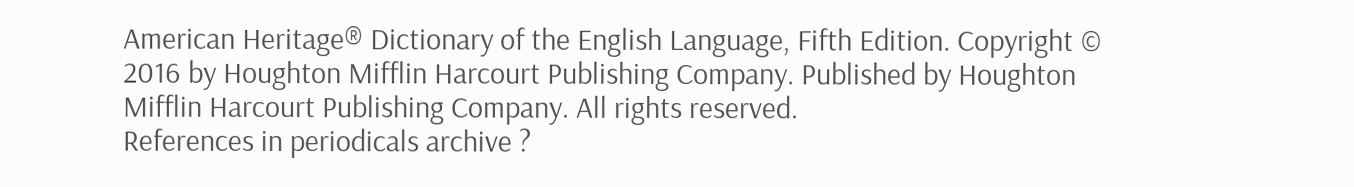American Heritage® Dictionary of the English Language, Fifth Edition. Copyright © 2016 by Houghton Mifflin Harcourt Publishing Company. Published by Houghton Mifflin Harcourt Publishing Company. All rights reserved.
References in periodicals archive ?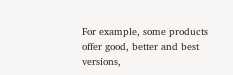For example, some products offer good, better and best versions,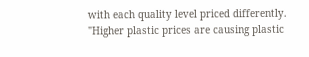with each quality level priced differently.
"Higher plastic prices are causing plastic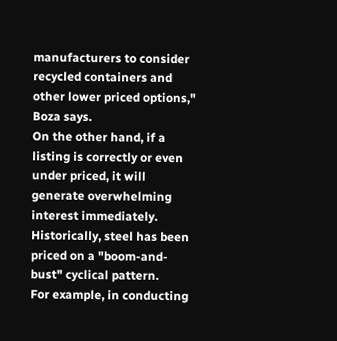manufacturers to consider recycled containers and other lower priced options," Boza says.
On the other hand, if a listing is correctly or even under priced, it will generate overwhelming interest immediately.
Historically, steel has been priced on a "boom-and-bust" cyclical pattern.
For example, in conducting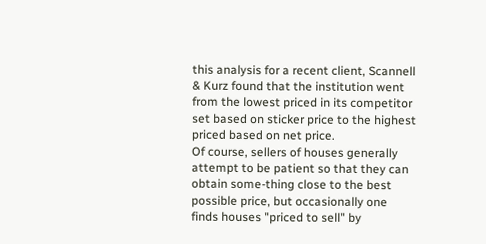this analysis for a recent client, Scannell & Kurz found that the institution went from the lowest priced in its competitor set based on sticker price to the highest priced based on net price.
Of course, sellers of houses generally attempt to be patient so that they can obtain some-thing close to the best possible price, but occasionally one finds houses "priced to sell" by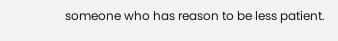someone who has reason to be less patient.